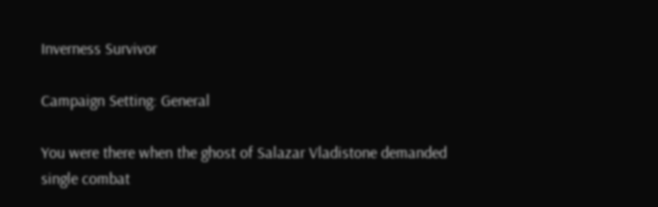Inverness Survivor

Campaign Setting: General

You were there when the ghost of Salazar Vladistone demanded single combat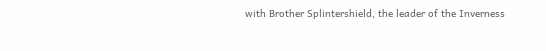with Brother Splintershield, the leader of the Inverness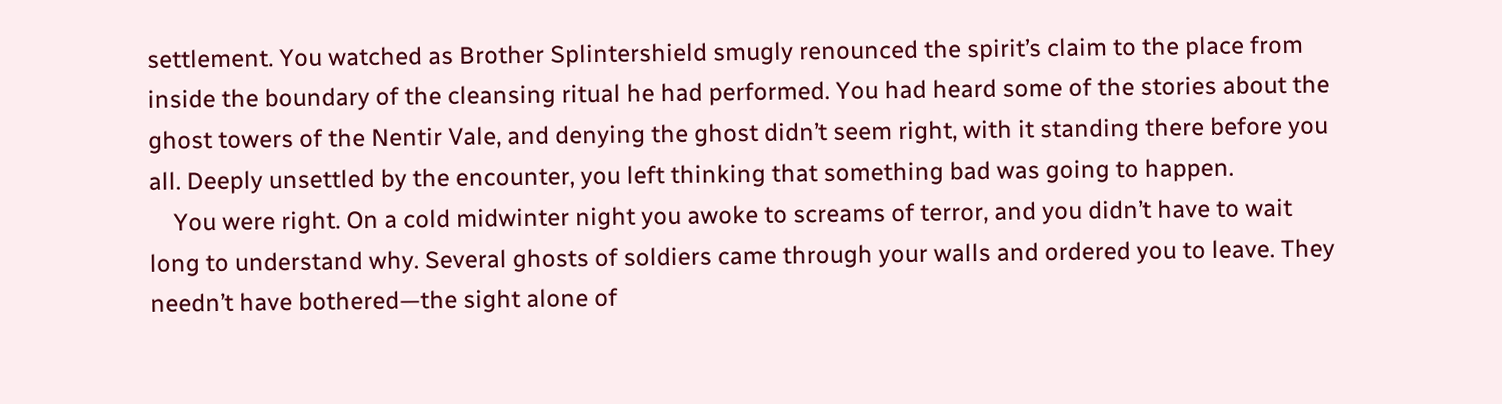settlement. You watched as Brother Splintershield smugly renounced the spirit’s claim to the place from inside the boundary of the cleansing ritual he had performed. You had heard some of the stories about the ghost towers of the Nentir Vale, and denying the ghost didn’t seem right, with it standing there before you all. Deeply unsettled by the encounter, you left thinking that something bad was going to happen.
    You were right. On a cold midwinter night you awoke to screams of terror, and you didn’t have to wait long to understand why. Several ghosts of soldiers came through your walls and ordered you to leave. They needn’t have bothered—the sight alone of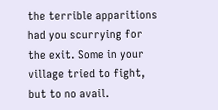the terrible apparitions had you scurrying for the exit. Some in your village tried to fight, but to no avail.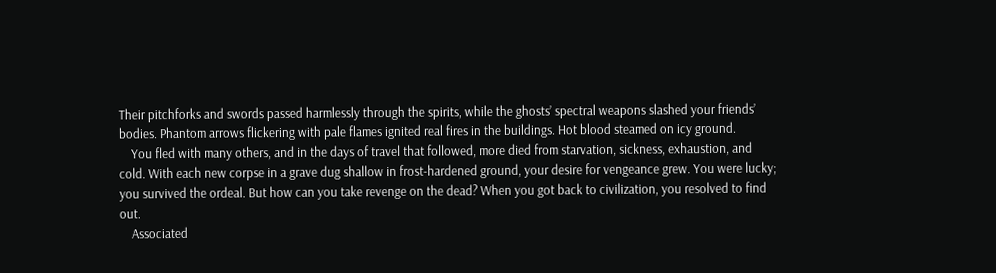Their pitchforks and swords passed harmlessly through the spirits, while the ghosts’ spectral weapons slashed your friends’ bodies. Phantom arrows flickering with pale flames ignited real fires in the buildings. Hot blood steamed on icy ground.
    You fled with many others, and in the days of travel that followed, more died from starvation, sickness, exhaustion, and cold. With each new corpse in a grave dug shallow in frost-hardened ground, your desire for vengeance grew. You were lucky; you survived the ordeal. But how can you take revenge on the dead? When you got back to civilization, you resolved to find out.
    Associated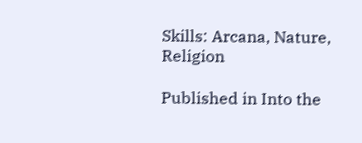Skills: Arcana, Nature, Religion

Published in Into the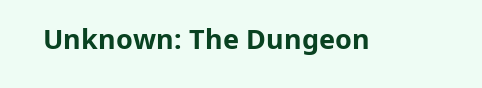Unknown: The Dungeon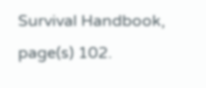Survival Handbook, page(s) 102.